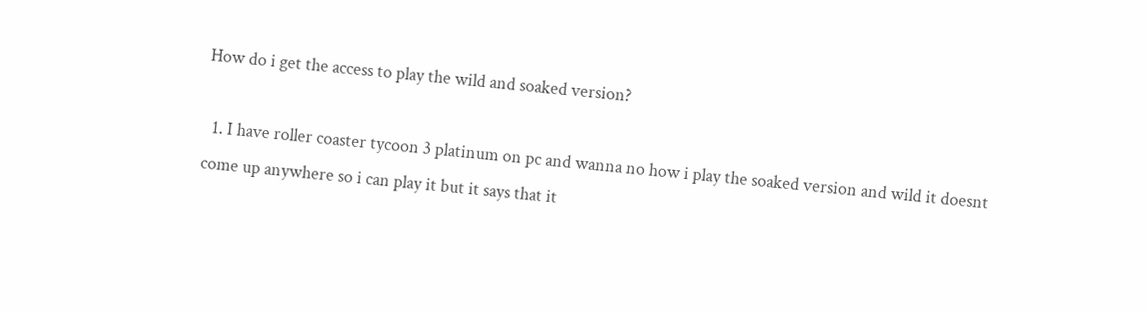How do i get the access to play the wild and soaked version?

  1. I have roller coaster tycoon 3 platinum on pc and wanna no how i play the soaked version and wild it doesnt come up anywhere so i can play it but it says that it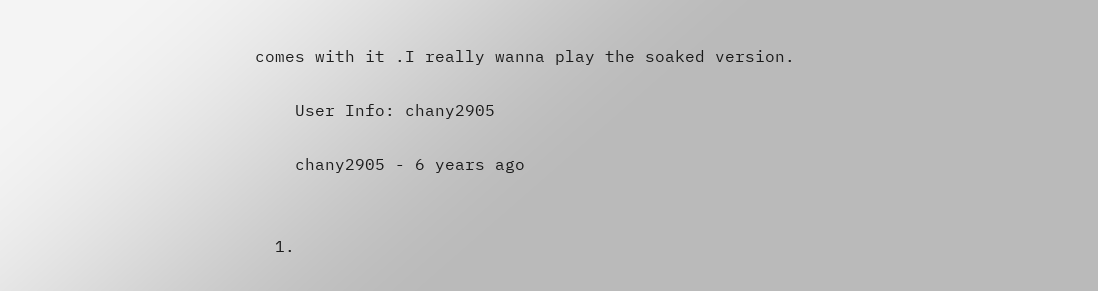comes with it .I really wanna play the soaked version.

    User Info: chany2905

    chany2905 - 6 years ago


  1.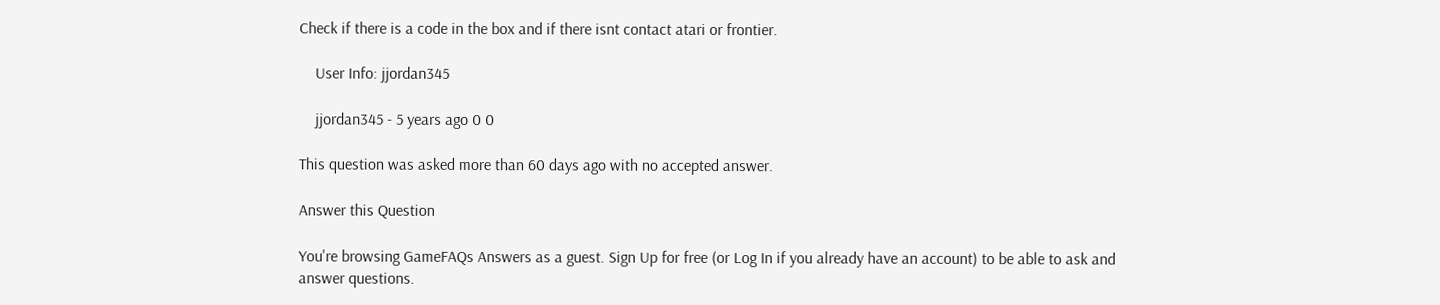Check if there is a code in the box and if there isnt contact atari or frontier.

    User Info: jjordan345

    jjordan345 - 5 years ago 0 0

This question was asked more than 60 days ago with no accepted answer.

Answer this Question

You're browsing GameFAQs Answers as a guest. Sign Up for free (or Log In if you already have an account) to be able to ask and answer questions.